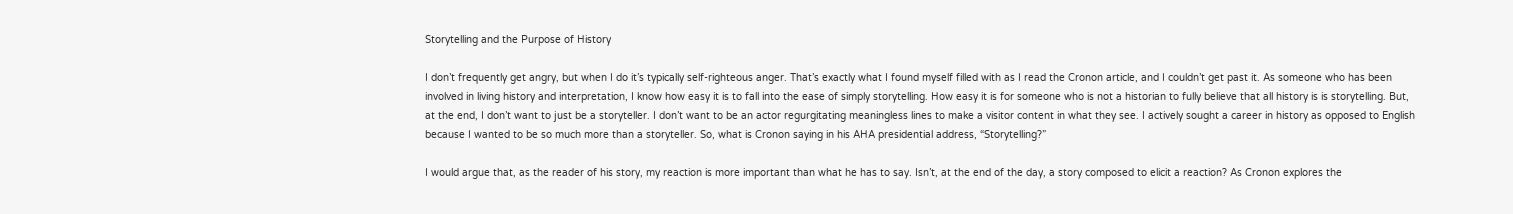Storytelling and the Purpose of History

I don’t frequently get angry, but when I do it’s typically self-righteous anger. That’s exactly what I found myself filled with as I read the Cronon article, and I couldn’t get past it. As someone who has been involved in living history and interpretation, I know how easy it is to fall into the ease of simply storytelling. How easy it is for someone who is not a historian to fully believe that all history is is storytelling. But, at the end, I don’t want to just be a storyteller. I don’t want to be an actor regurgitating meaningless lines to make a visitor content in what they see. I actively sought a career in history as opposed to English because I wanted to be so much more than a storyteller. So, what is Cronon saying in his AHA presidential address, “Storytelling?”

I would argue that, as the reader of his story, my reaction is more important than what he has to say. Isn’t, at the end of the day, a story composed to elicit a reaction? As Cronon explores the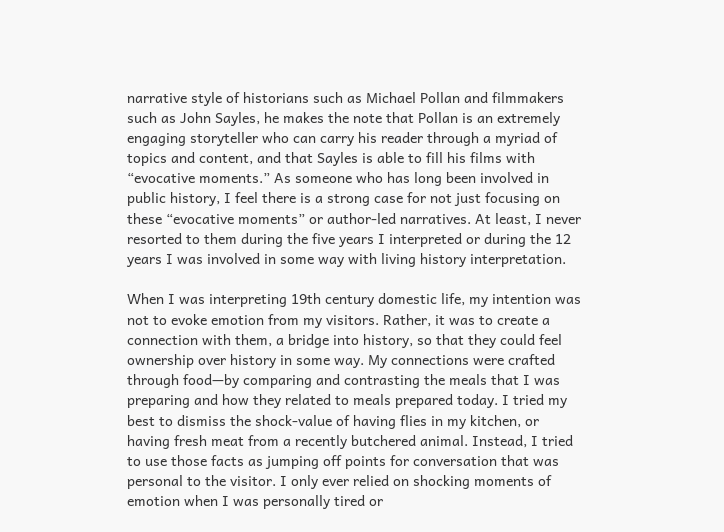narrative style of historians such as Michael Pollan and filmmakers such as John Sayles, he makes the note that Pollan is an extremely engaging storyteller who can carry his reader through a myriad of topics and content, and that Sayles is able to fill his films with “evocative moments.” As someone who has long been involved in public history, I feel there is a strong case for not just focusing on these “evocative moments” or author-led narratives. At least, I never resorted to them during the five years I interpreted or during the 12 years I was involved in some way with living history interpretation.

When I was interpreting 19th century domestic life, my intention was not to evoke emotion from my visitors. Rather, it was to create a connection with them, a bridge into history, so that they could feel ownership over history in some way. My connections were crafted through food—by comparing and contrasting the meals that I was preparing and how they related to meals prepared today. I tried my best to dismiss the shock-value of having flies in my kitchen, or having fresh meat from a recently butchered animal. Instead, I tried to use those facts as jumping off points for conversation that was personal to the visitor. I only ever relied on shocking moments of emotion when I was personally tired or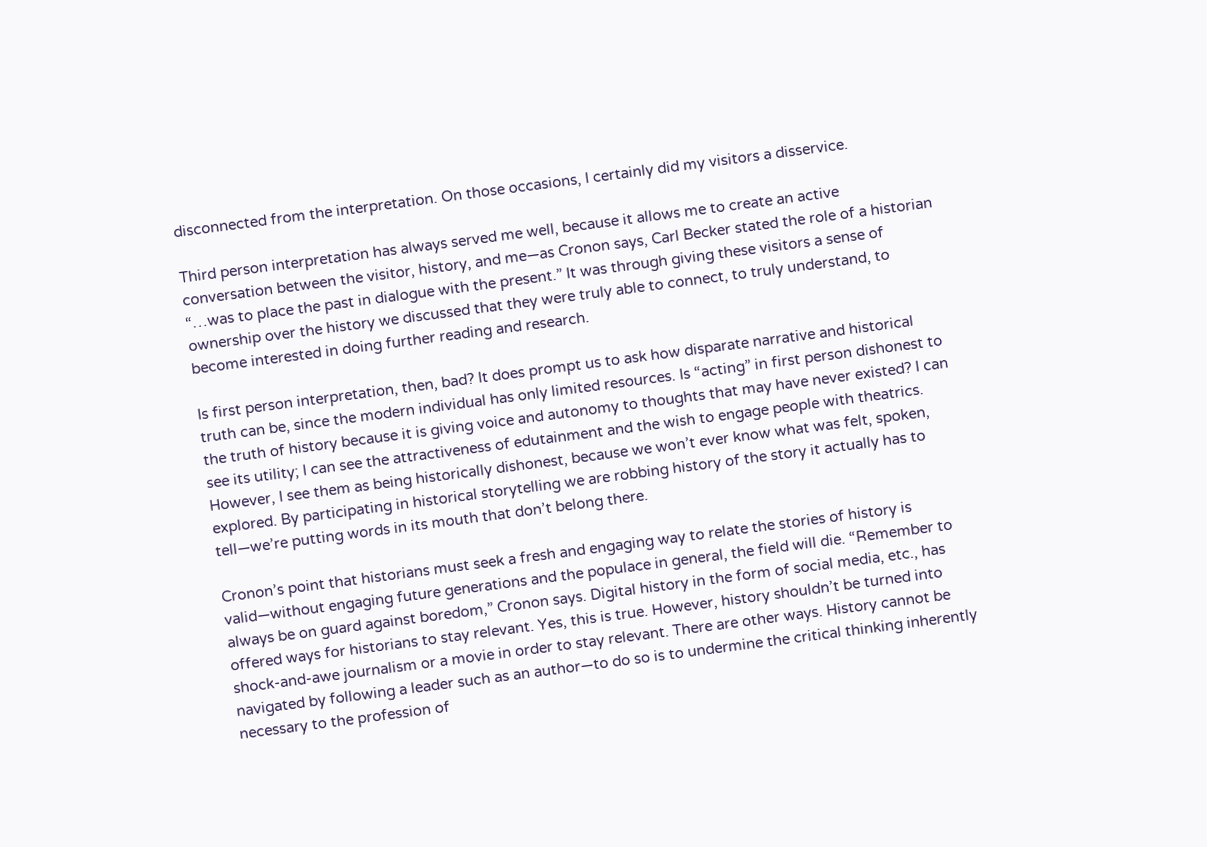disconnected from the interpretation. On those occasions, I certainly did my visitors a disservice.

Third person interpretation has always served me well, because it allows me to create an active conversation between the visitor, history, and me—as Cronon says, Carl Becker stated the role of a historian “…was to place the past in dialogue with the present.” It was through giving these visitors a sense of ownership over the history we discussed that they were truly able to connect, to truly understand, to become interested in doing further reading and research.

Is first person interpretation, then, bad? It does prompt us to ask how disparate narrative and historical truth can be, since the modern individual has only limited resources. Is “acting” in first person dishonest to the truth of history because it is giving voice and autonomy to thoughts that may have never existed? I can see its utility; I can see the attractiveness of edutainment and the wish to engage people with theatrics. However, I see them as being historically dishonest, because we won’t ever know what was felt, spoken, explored. By participating in historical storytelling we are robbing history of the story it actually has to tell—we’re putting words in its mouth that don’t belong there.

Cronon’s point that historians must seek a fresh and engaging way to relate the stories of history is valid—without engaging future generations and the populace in general, the field will die. “Remember to always be on guard against boredom,” Cronon says. Digital history in the form of social media, etc., has offered ways for historians to stay relevant. Yes, this is true. However, history shouldn’t be turned into shock-and-awe journalism or a movie in order to stay relevant. There are other ways. History cannot be navigated by following a leader such as an author—to do so is to undermine the critical thinking inherently necessary to the profession of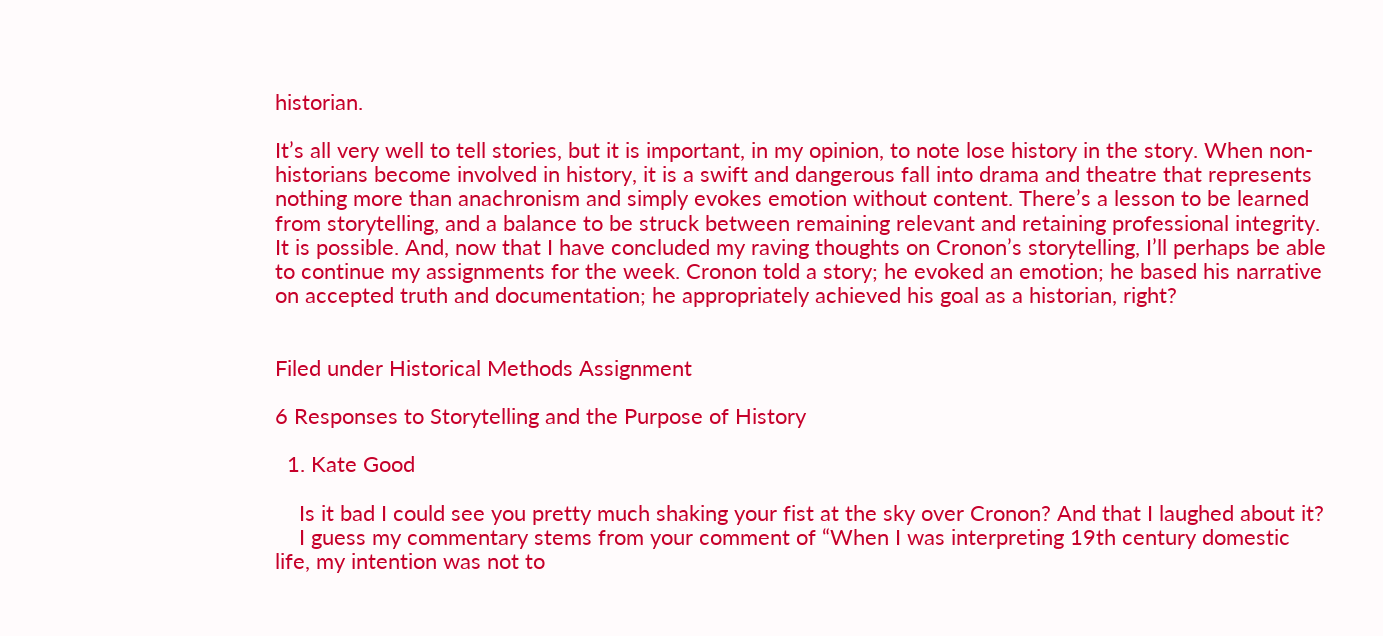historian.

It’s all very well to tell stories, but it is important, in my opinion, to note lose history in the story. When non-historians become involved in history, it is a swift and dangerous fall into drama and theatre that represents nothing more than anachronism and simply evokes emotion without content. There’s a lesson to be learned from storytelling, and a balance to be struck between remaining relevant and retaining professional integrity. It is possible. And, now that I have concluded my raving thoughts on Cronon’s storytelling, I’ll perhaps be able to continue my assignments for the week. Cronon told a story; he evoked an emotion; he based his narrative on accepted truth and documentation; he appropriately achieved his goal as a historian, right?


Filed under Historical Methods Assignment

6 Responses to Storytelling and the Purpose of History

  1. Kate Good

    Is it bad I could see you pretty much shaking your fist at the sky over Cronon? And that I laughed about it?
    I guess my commentary stems from your comment of “When I was interpreting 19th century domestic life, my intention was not to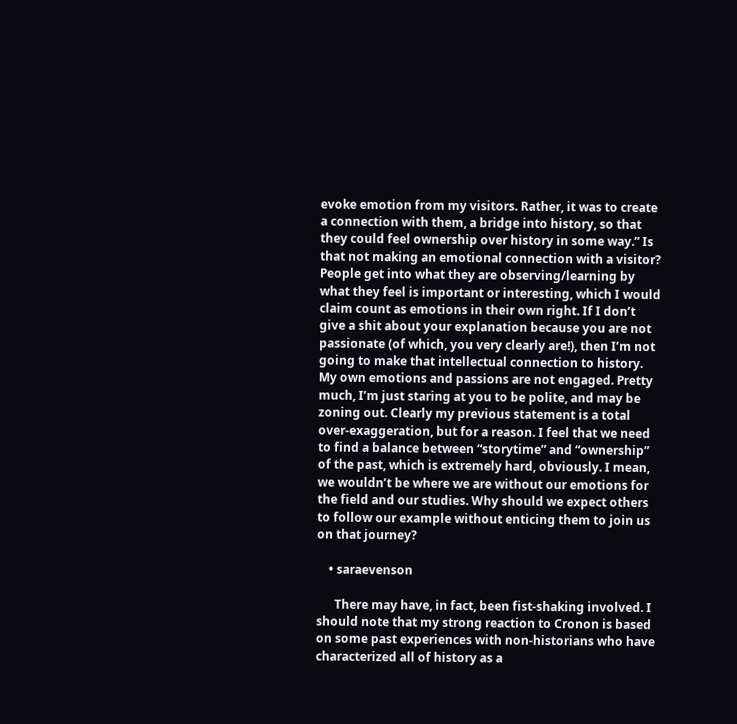evoke emotion from my visitors. Rather, it was to create a connection with them, a bridge into history, so that they could feel ownership over history in some way.” Is that not making an emotional connection with a visitor? People get into what they are observing/learning by what they feel is important or interesting, which I would claim count as emotions in their own right. If I don’t give a shit about your explanation because you are not passionate (of which, you very clearly are!), then I’m not going to make that intellectual connection to history. My own emotions and passions are not engaged. Pretty much, I’m just staring at you to be polite, and may be zoning out. Clearly my previous statement is a total over-exaggeration, but for a reason. I feel that we need to find a balance between “storytime” and “ownership” of the past, which is extremely hard, obviously. I mean, we wouldn’t be where we are without our emotions for the field and our studies. Why should we expect others to follow our example without enticing them to join us on that journey?

    • saraevenson

      There may have, in fact, been fist-shaking involved. I should note that my strong reaction to Cronon is based on some past experiences with non-historians who have characterized all of history as a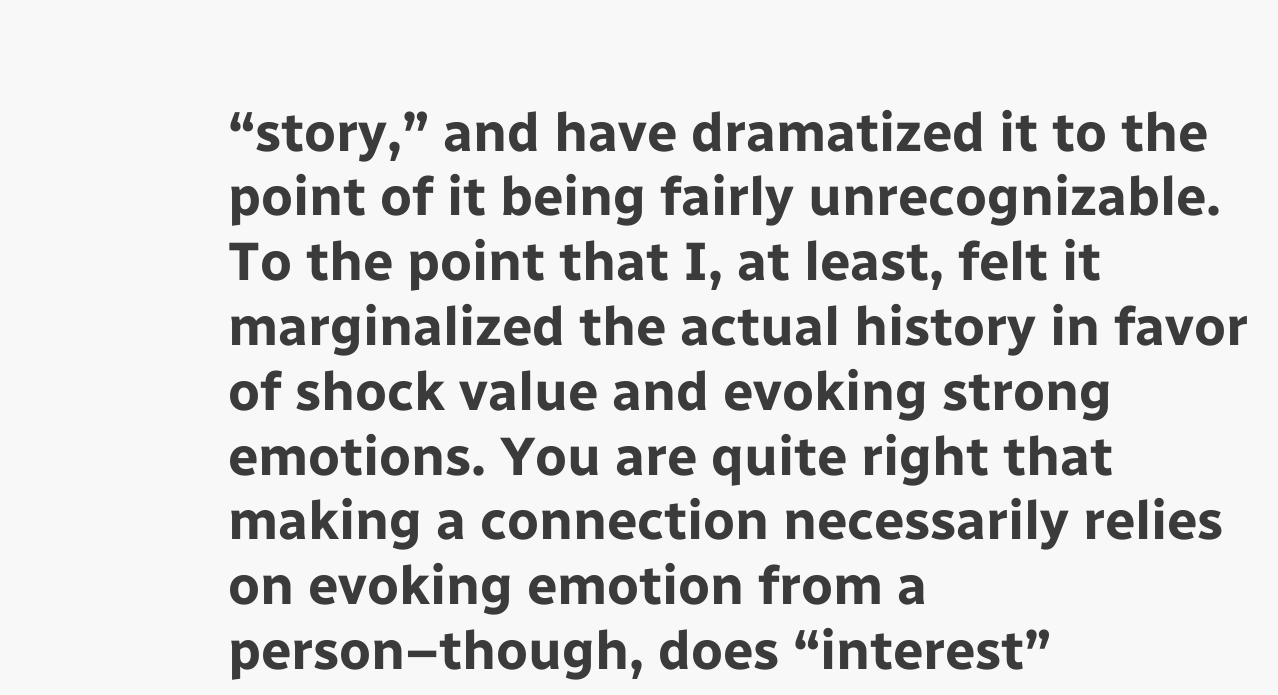“story,” and have dramatized it to the point of it being fairly unrecognizable. To the point that I, at least, felt it marginalized the actual history in favor of shock value and evoking strong emotions. You are quite right that making a connection necessarily relies on evoking emotion from a person–though, does “interest”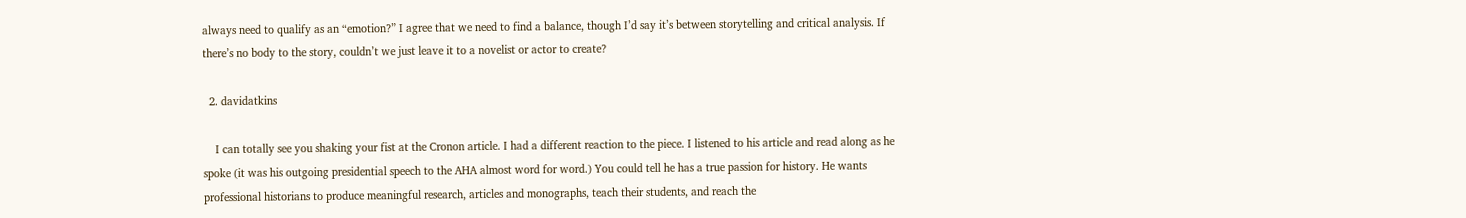always need to qualify as an “emotion?” I agree that we need to find a balance, though I’d say it’s between storytelling and critical analysis. If there’s no body to the story, couldn’t we just leave it to a novelist or actor to create?

  2. davidatkins

    I can totally see you shaking your fist at the Cronon article. I had a different reaction to the piece. I listened to his article and read along as he spoke (it was his outgoing presidential speech to the AHA almost word for word.) You could tell he has a true passion for history. He wants professional historians to produce meaningful research, articles and monographs, teach their students, and reach the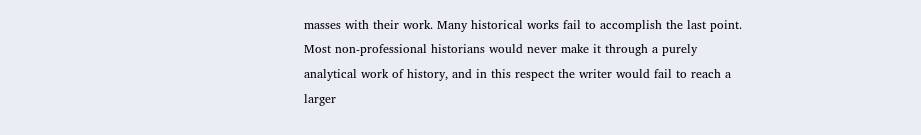masses with their work. Many historical works fail to accomplish the last point. Most non-professional historians would never make it through a purely analytical work of history, and in this respect the writer would fail to reach a larger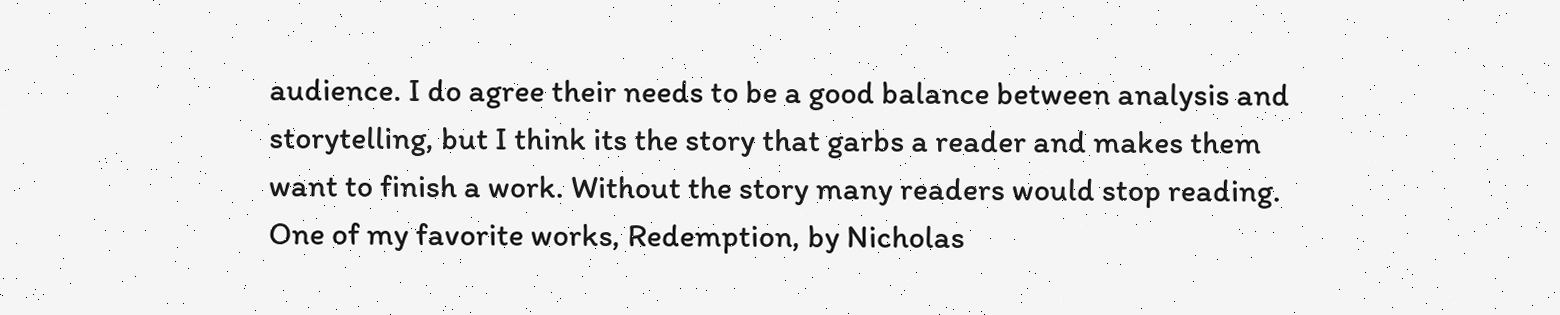audience. I do agree their needs to be a good balance between analysis and storytelling, but I think its the story that garbs a reader and makes them want to finish a work. Without the story many readers would stop reading. One of my favorite works, Redemption, by Nicholas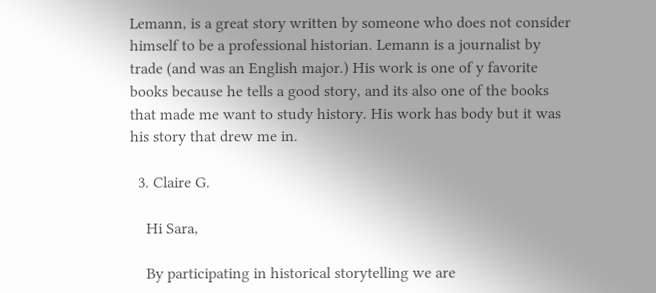Lemann, is a great story written by someone who does not consider himself to be a professional historian. Lemann is a journalist by trade (and was an English major.) His work is one of y favorite books because he tells a good story, and its also one of the books that made me want to study history. His work has body but it was his story that drew me in.

  3. Claire G.

    Hi Sara,

    By participating in historical storytelling we are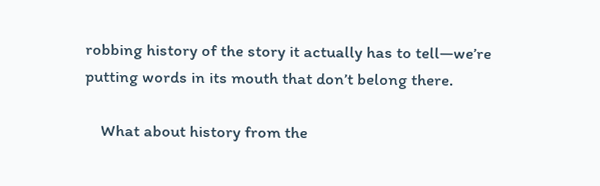robbing history of the story it actually has to tell—we’re putting words in its mouth that don’t belong there.

    What about history from the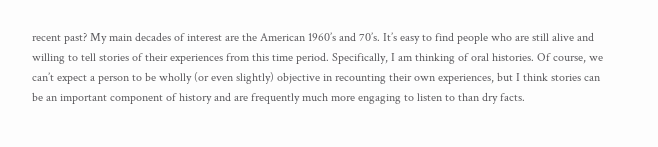recent past? My main decades of interest are the American 1960’s and 70’s. It’s easy to find people who are still alive and willing to tell stories of their experiences from this time period. Specifically, I am thinking of oral histories. Of course, we can’t expect a person to be wholly (or even slightly) objective in recounting their own experiences, but I think stories can be an important component of history and are frequently much more engaging to listen to than dry facts.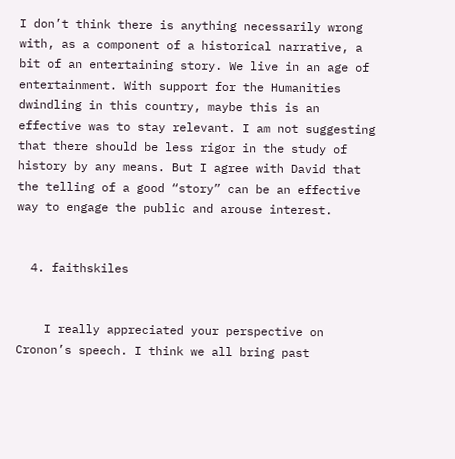I don’t think there is anything necessarily wrong with, as a component of a historical narrative, a bit of an entertaining story. We live in an age of entertainment. With support for the Humanities dwindling in this country, maybe this is an effective was to stay relevant. I am not suggesting that there should be less rigor in the study of history by any means. But I agree with David that the telling of a good “story” can be an effective way to engage the public and arouse interest.


  4. faithskiles


    I really appreciated your perspective on Cronon’s speech. I think we all bring past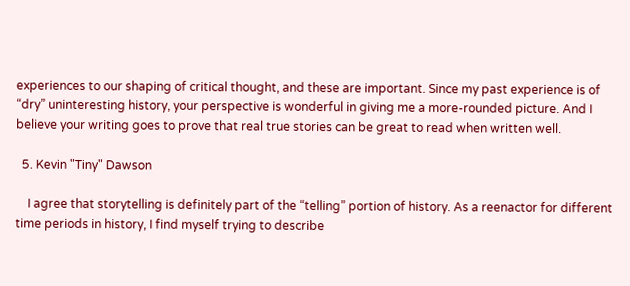experiences to our shaping of critical thought, and these are important. Since my past experience is of “dry” uninteresting history, your perspective is wonderful in giving me a more-rounded picture. And I believe your writing goes to prove that real true stories can be great to read when written well.

  5. Kevin "Tiny" Dawson

    I agree that storytelling is definitely part of the “telling” portion of history. As a reenactor for different time periods in history, I find myself trying to describe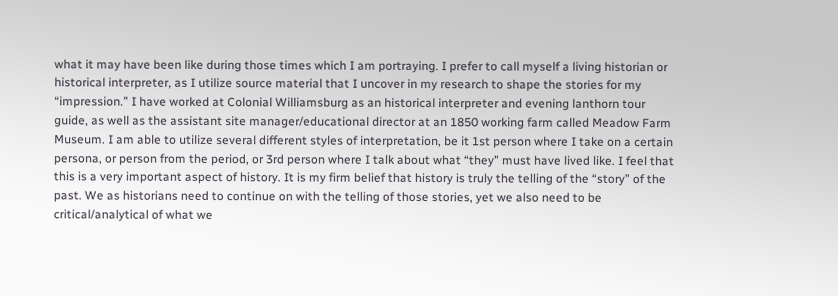what it may have been like during those times which I am portraying. I prefer to call myself a living historian or historical interpreter, as I utilize source material that I uncover in my research to shape the stories for my “impression.” I have worked at Colonial Williamsburg as an historical interpreter and evening lanthorn tour guide, as well as the assistant site manager/educational director at an 1850 working farm called Meadow Farm Museum. I am able to utilize several different styles of interpretation, be it 1st person where I take on a certain persona, or person from the period, or 3rd person where I talk about what “they” must have lived like. I feel that this is a very important aspect of history. It is my firm belief that history is truly the telling of the “story” of the past. We as historians need to continue on with the telling of those stories, yet we also need to be critical/analytical of what we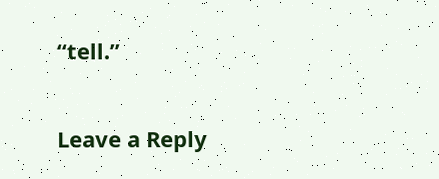“tell.”

Leave a Reply